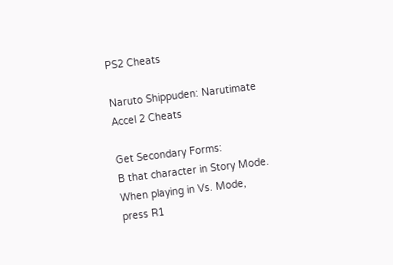PS2 Cheats

Naruto Shippuden: Narutimate Accel 2 Cheats

Get Secondary Forms:
B that character in Story Mode. When playing in Vs. Mode, press R1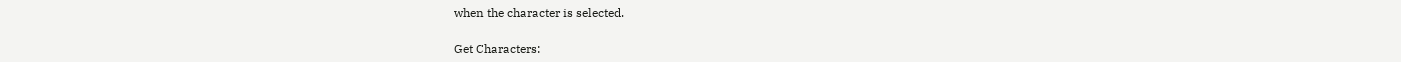when the character is selected.

Get Characters: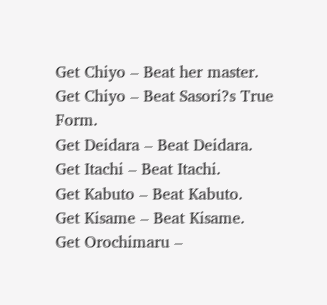Get Chiyo – Beat her master.
Get Chiyo – Beat Sasori?s True Form.
Get Deidara – Beat Deidara.
Get Itachi – Beat Itachi.
Get Kabuto – Beat Kabuto.
Get Kisame – Beat Kisame.
Get Orochimaru –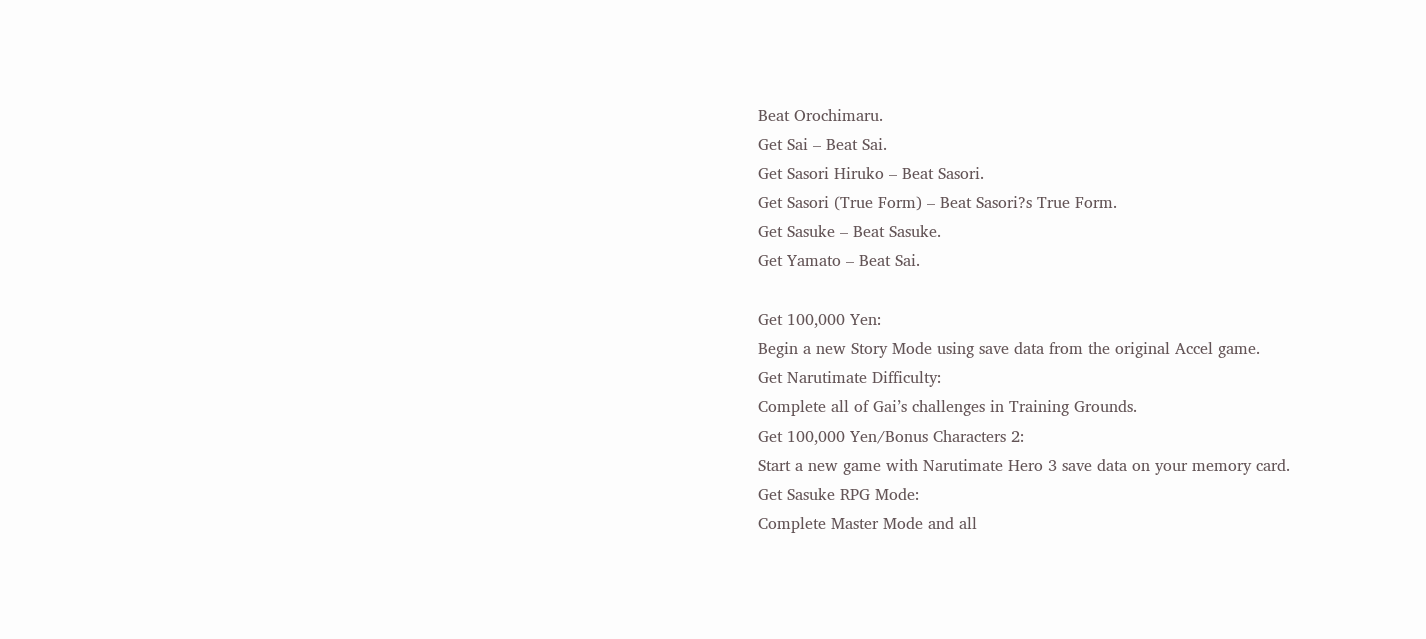Beat Orochimaru.
Get Sai – Beat Sai.
Get Sasori Hiruko – Beat Sasori.
Get Sasori (True Form) – Beat Sasori?s True Form.
Get Sasuke – Beat Sasuke.
Get Yamato – Beat Sai.

Get 100,000 Yen:
Begin a new Story Mode using save data from the original Accel game.
Get Narutimate Difficulty:
Complete all of Gai’s challenges in Training Grounds.
Get 100,000 Yen/Bonus Characters 2:
Start a new game with Narutimate Hero 3 save data on your memory card.
Get Sasuke RPG Mode:
Complete Master Mode and all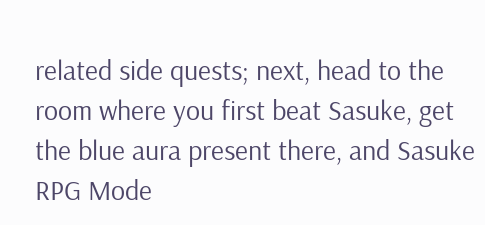related side quests; next, head to the room where you first beat Sasuke, get the blue aura present there, and Sasuke RPG Mode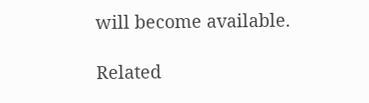will become available.

Related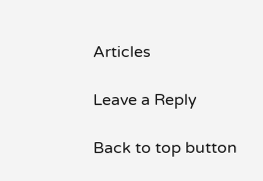Articles

Leave a Reply

Back to top button